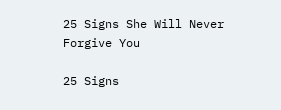25 Signs She Will Never Forgive You

25 Signs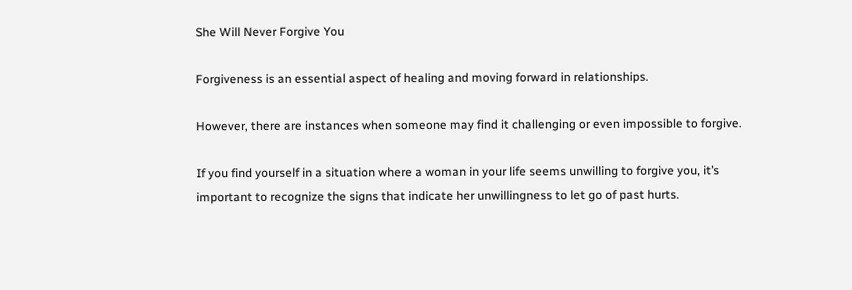She Will Never Forgive You

Forgiveness is an essential aspect of healing and moving forward in relationships.

However, there are instances when someone may find it challenging or even impossible to forgive.

If you find yourself in a situation where a woman in your life seems unwilling to forgive you, it’s important to recognize the signs that indicate her unwillingness to let go of past hurts.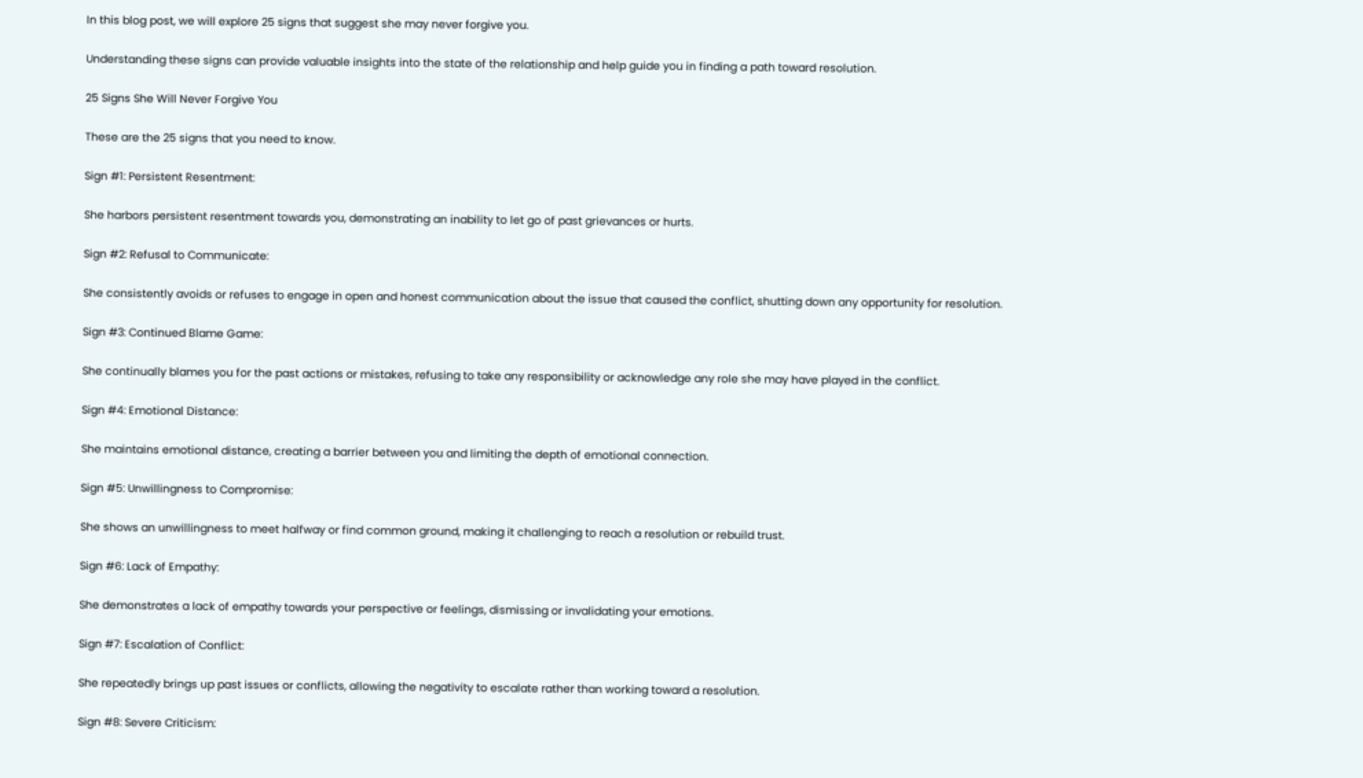In this blog post, we will explore 25 signs that suggest she may never forgive you.

Understanding these signs can provide valuable insights into the state of the relationship and help guide you in finding a path toward resolution.

25 Signs She Will Never Forgive You

These are the 25 signs that you need to know.

Sign #1: Persistent Resentment:

She harbors persistent resentment towards you, demonstrating an inability to let go of past grievances or hurts.

Sign #2: Refusal to Communicate:

She consistently avoids or refuses to engage in open and honest communication about the issue that caused the conflict, shutting down any opportunity for resolution.

Sign #3: Continued Blame Game:

She continually blames you for the past actions or mistakes, refusing to take any responsibility or acknowledge any role she may have played in the conflict.

Sign #4: Emotional Distance:

She maintains emotional distance, creating a barrier between you and limiting the depth of emotional connection.

Sign #5: Unwillingness to Compromise:

She shows an unwillingness to meet halfway or find common ground, making it challenging to reach a resolution or rebuild trust.

Sign #6: Lack of Empathy:

She demonstrates a lack of empathy towards your perspective or feelings, dismissing or invalidating your emotions.

Sign #7: Escalation of Conflict:

She repeatedly brings up past issues or conflicts, allowing the negativity to escalate rather than working toward a resolution.

Sign #8: Severe Criticism: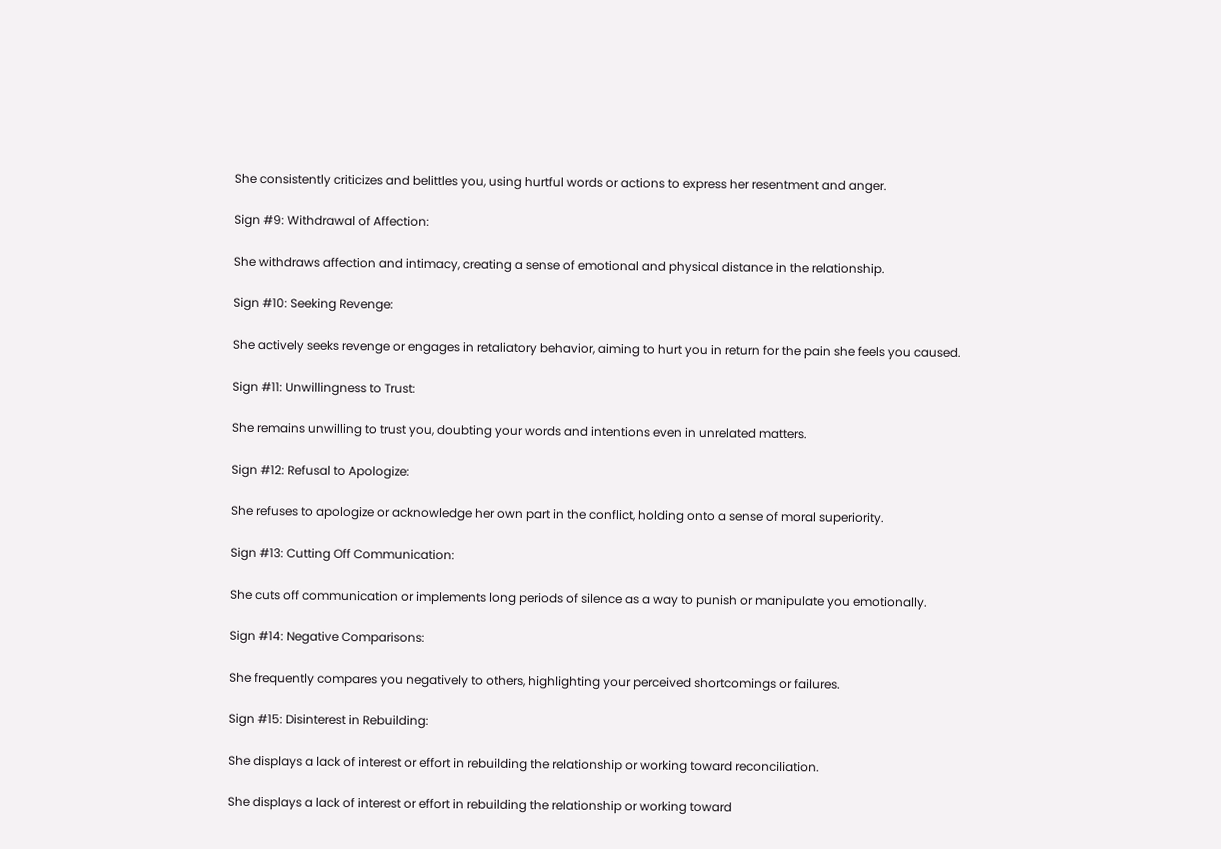She consistently criticizes and belittles you, using hurtful words or actions to express her resentment and anger.

Sign #9: Withdrawal of Affection:

She withdraws affection and intimacy, creating a sense of emotional and physical distance in the relationship.

Sign #10: Seeking Revenge:

She actively seeks revenge or engages in retaliatory behavior, aiming to hurt you in return for the pain she feels you caused.

Sign #11: Unwillingness to Trust:

She remains unwilling to trust you, doubting your words and intentions even in unrelated matters.

Sign #12: Refusal to Apologize:

She refuses to apologize or acknowledge her own part in the conflict, holding onto a sense of moral superiority.

Sign #13: Cutting Off Communication:

She cuts off communication or implements long periods of silence as a way to punish or manipulate you emotionally.

Sign #14: Negative Comparisons:

She frequently compares you negatively to others, highlighting your perceived shortcomings or failures.

Sign #15: Disinterest in Rebuilding:

She displays a lack of interest or effort in rebuilding the relationship or working toward reconciliation.

She displays a lack of interest or effort in rebuilding the relationship or working toward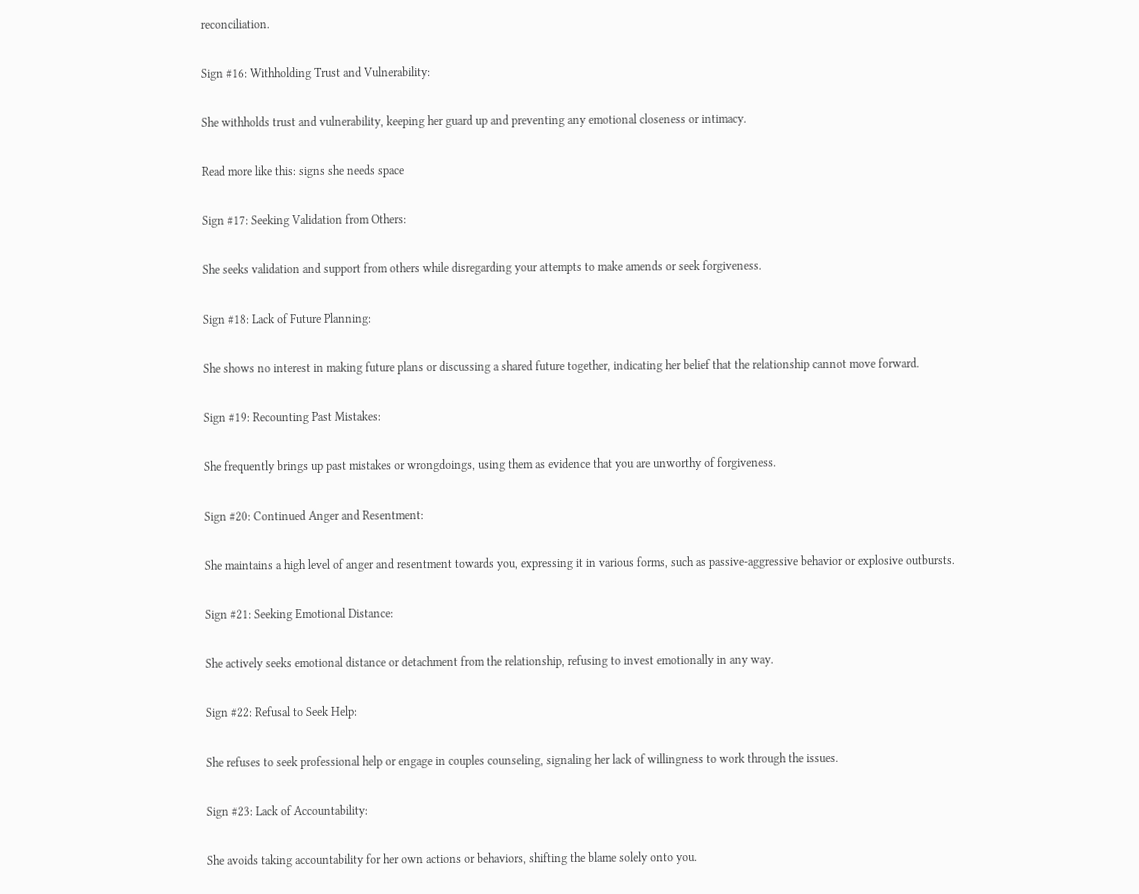reconciliation.

Sign #16: Withholding Trust and Vulnerability:

She withholds trust and vulnerability, keeping her guard up and preventing any emotional closeness or intimacy.

Read more like this: signs she needs space

Sign #17: Seeking Validation from Others:

She seeks validation and support from others while disregarding your attempts to make amends or seek forgiveness.

Sign #18: Lack of Future Planning:

She shows no interest in making future plans or discussing a shared future together, indicating her belief that the relationship cannot move forward.

Sign #19: Recounting Past Mistakes:

She frequently brings up past mistakes or wrongdoings, using them as evidence that you are unworthy of forgiveness.

Sign #20: Continued Anger and Resentment:

She maintains a high level of anger and resentment towards you, expressing it in various forms, such as passive-aggressive behavior or explosive outbursts.

Sign #21: Seeking Emotional Distance:

She actively seeks emotional distance or detachment from the relationship, refusing to invest emotionally in any way.

Sign #22: Refusal to Seek Help:

She refuses to seek professional help or engage in couples counseling, signaling her lack of willingness to work through the issues.

Sign #23: Lack of Accountability:

She avoids taking accountability for her own actions or behaviors, shifting the blame solely onto you.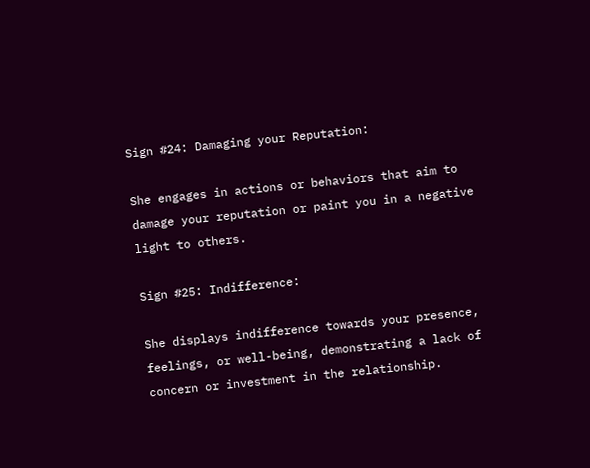Sign #24: Damaging your Reputation:

She engages in actions or behaviors that aim to damage your reputation or paint you in a negative light to others.

Sign #25: Indifference:

She displays indifference towards your presence, feelings, or well-being, demonstrating a lack of concern or investment in the relationship.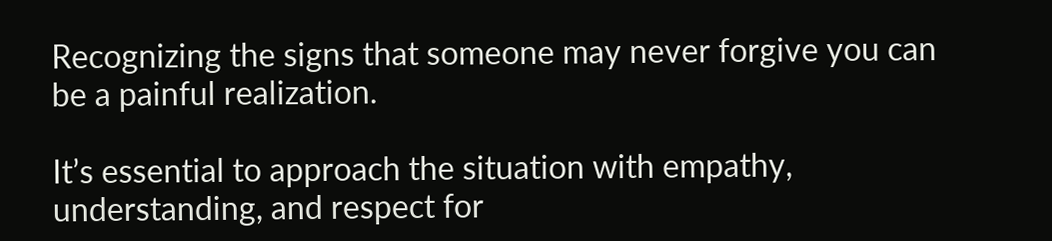Recognizing the signs that someone may never forgive you can be a painful realization.

It’s essential to approach the situation with empathy, understanding, and respect for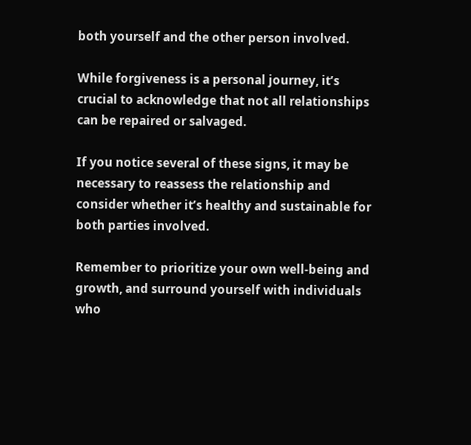both yourself and the other person involved.

While forgiveness is a personal journey, it’s crucial to acknowledge that not all relationships can be repaired or salvaged.

If you notice several of these signs, it may be necessary to reassess the relationship and consider whether it’s healthy and sustainable for both parties involved.

Remember to prioritize your own well-being and growth, and surround yourself with individuals who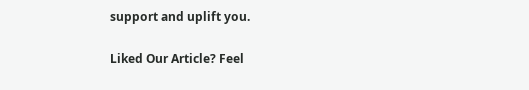support and uplift you.

Liked Our Article? Feel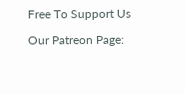Free To Support Us

Our Patreon Page: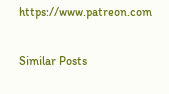https://www.patreon.com

Similar Posts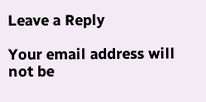Leave a Reply

Your email address will not be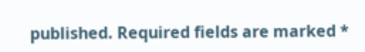published. Required fields are marked *